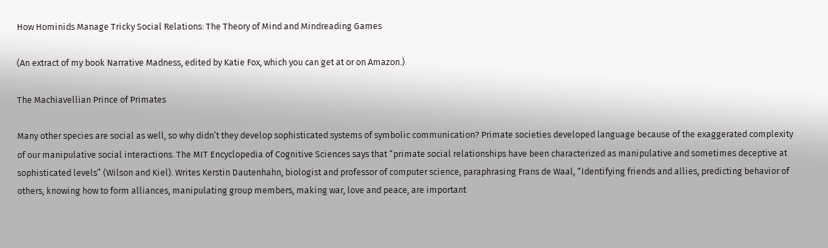How Hominids Manage Tricky Social Relations: The Theory of Mind and Mindreading Games

(An extract of my book Narrative Madness, edited by Katie Fox, which you can get at or on Amazon.)

The Machiavellian Prince of Primates

Many other species are social as well, so why didn’t they develop sophisticated systems of symbolic communication? Primate societies developed language because of the exaggerated complexity of our manipulative social interactions. The MIT Encyclopedia of Cognitive Sciences says that “primate social relationships have been characterized as manipulative and sometimes deceptive at sophisticated levels” (Wilson and Kiel). Writes Kerstin Dautenhahn, biologist and professor of computer science, paraphrasing Frans de Waal, “Identifying friends and allies, predicting behavior of others, knowing how to form alliances, manipulating group members, making war, love and peace, are important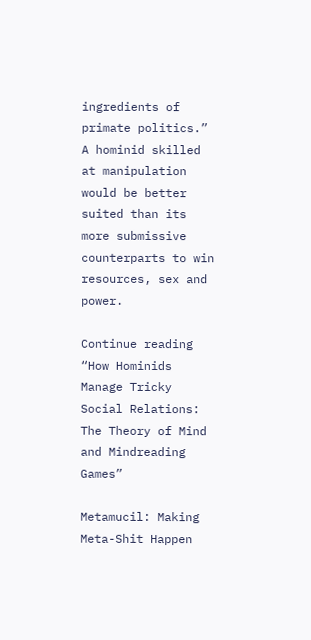ingredients of primate politics.” A hominid skilled at manipulation would be better suited than its more submissive counterparts to win resources, sex and power.

Continue reading “How Hominids Manage Tricky Social Relations: The Theory of Mind and Mindreading Games”

Metamucil: Making Meta-Shit Happen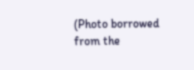(Photo borrowed from the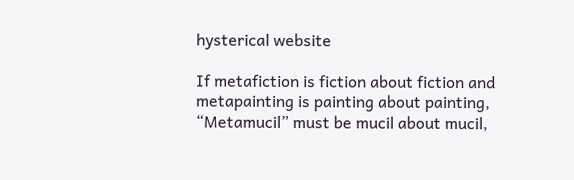hysterical website

If metafiction is fiction about fiction and metapainting is painting about painting, “Metamucil” must be mucil about mucil,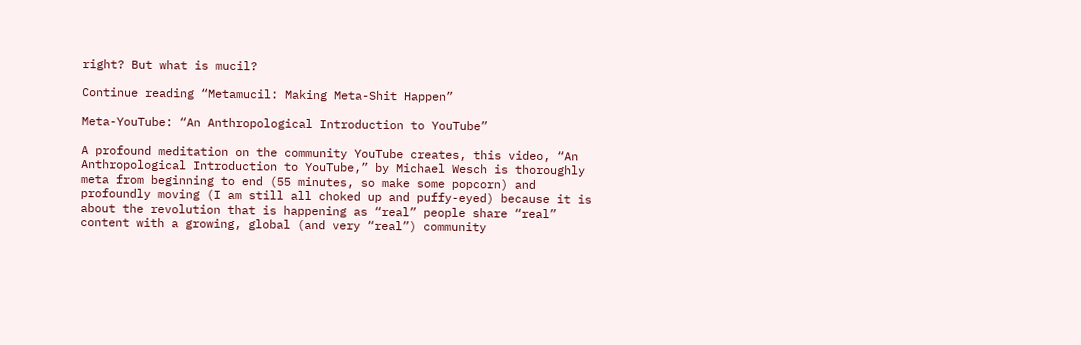right? But what is mucil?

Continue reading “Metamucil: Making Meta-Shit Happen”

Meta-YouTube: “An Anthropological Introduction to YouTube”

A profound meditation on the community YouTube creates, this video, “An Anthropological Introduction to YouTube,” by Michael Wesch is thoroughly meta from beginning to end (55 minutes, so make some popcorn) and profoundly moving (I am still all choked up and puffy-eyed) because it is about the revolution that is happening as “real” people share “real” content with a growing, global (and very “real”) community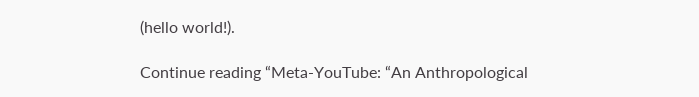(hello world!).

Continue reading “Meta-YouTube: “An Anthropological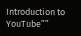Introduction to YouTube””